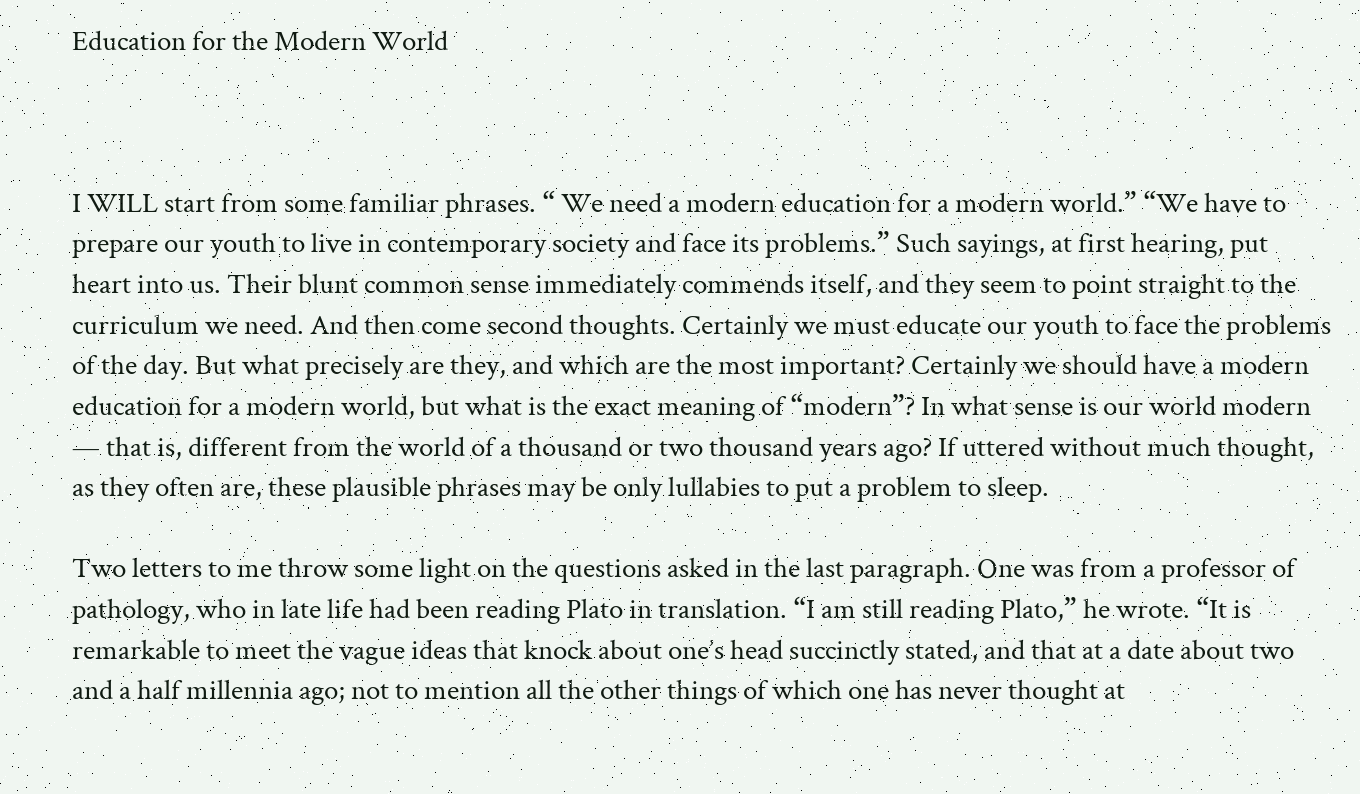Education for the Modern World



I WILL start from some familiar phrases. “ We need a modern education for a modern world.” “We have to prepare our youth to live in contemporary society and face its problems.” Such sayings, at first hearing, put heart into us. Their blunt common sense immediately commends itself, and they seem to point straight to the curriculum we need. And then come second thoughts. Certainly we must educate our youth to face the problems of the day. But what precisely are they, and which are the most important? Certainly we should have a modern education for a modern world, but what is the exact meaning of “modern”? In what sense is our world modern — that is, different from the world of a thousand or two thousand years ago? If uttered without much thought, as they often are, these plausible phrases may be only lullabies to put a problem to sleep.

Two letters to me throw some light on the questions asked in the last paragraph. One was from a professor of pathology, who in late life had been reading Plato in translation. “I am still reading Plato,” he wrote. “It is remarkable to meet the vague ideas that knock about one’s head succinctly stated, and that at a date about two and a half millennia ago; not to mention all the other things of which one has never thought at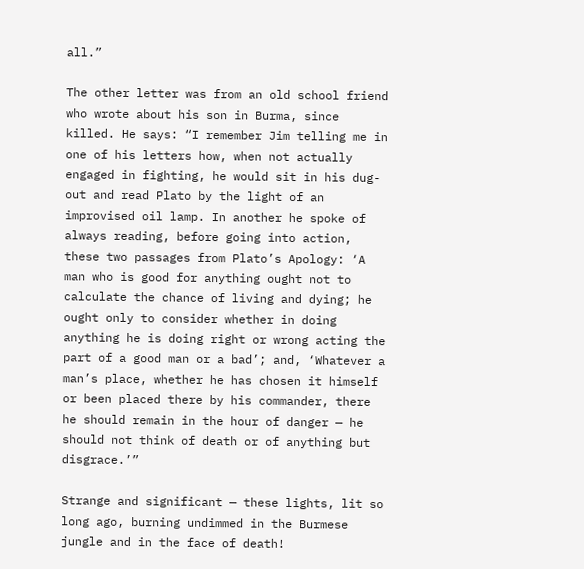all.”

The other letter was from an old school friend who wrote about his son in Burma, since killed. He says: “I remember Jim telling me in one of his letters how, when not actually engaged in fighting, he would sit in his dug-out and read Plato by the light of an improvised oil lamp. In another he spoke of always reading, before going into action, these two passages from Plato’s Apology: ‘A man who is good for anything ought not to calculate the chance of living and dying; he ought only to consider whether in doing anything he is doing right or wrong acting the part of a good man or a bad’; and, ‘Whatever a man’s place, whether he has chosen it himself or been placed there by his commander, there he should remain in the hour of danger — he should not think of death or of anything but disgrace.’”

Strange and significant — these lights, lit so long ago, burning undimmed in the Burmese jungle and in the face of death!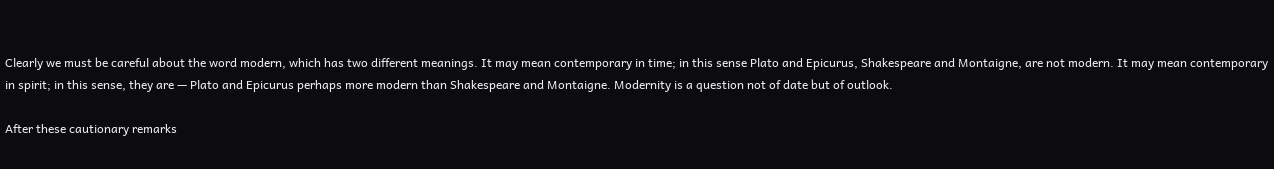Clearly we must be careful about the word modern, which has two different meanings. It may mean contemporary in time; in this sense Plato and Epicurus, Shakespeare and Montaigne, are not modern. It may mean contemporary in spirit; in this sense, they are — Plato and Epicurus perhaps more modern than Shakespeare and Montaigne. Modernity is a question not of date but of outlook.

After these cautionary remarks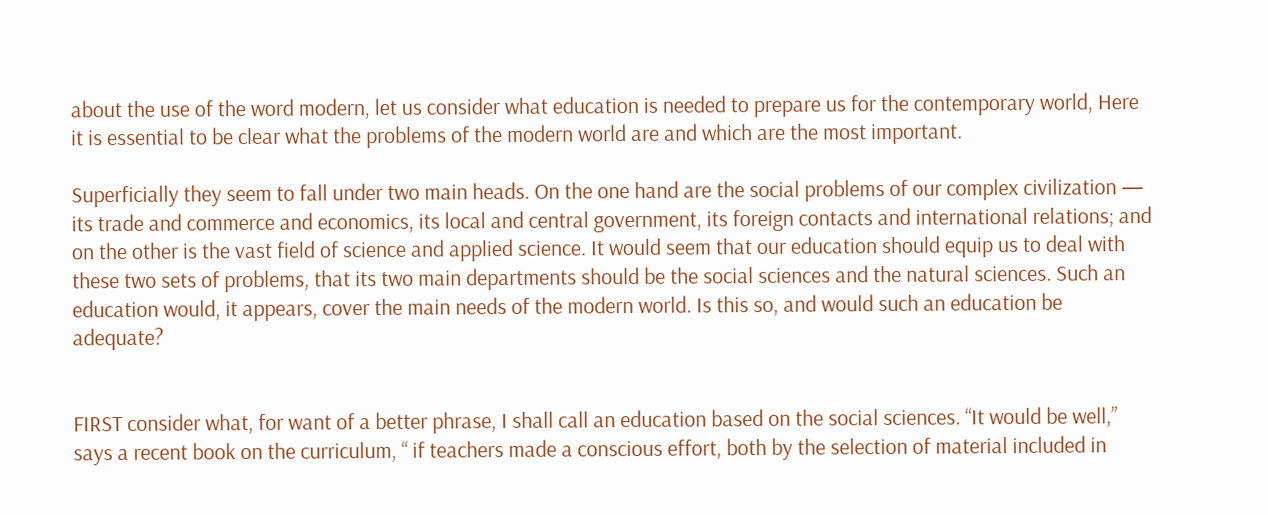about the use of the word modern, let us consider what education is needed to prepare us for the contemporary world, Here it is essential to be clear what the problems of the modern world are and which are the most important.

Superficially they seem to fall under two main heads. On the one hand are the social problems of our complex civilization — its trade and commerce and economics, its local and central government, its foreign contacts and international relations; and on the other is the vast field of science and applied science. It would seem that our education should equip us to deal with these two sets of problems, that its two main departments should be the social sciences and the natural sciences. Such an education would, it appears, cover the main needs of the modern world. Is this so, and would such an education be adequate?


FIRST consider what, for want of a better phrase, I shall call an education based on the social sciences. “It would be well,” says a recent book on the curriculum, “ if teachers made a conscious effort, both by the selection of material included in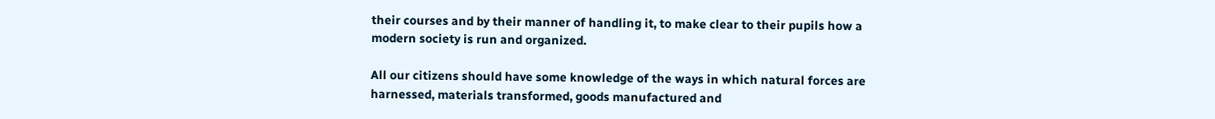their courses and by their manner of handling it, to make clear to their pupils how a modern society is run and organized.

All our citizens should have some knowledge of the ways in which natural forces are harnessed, materials transformed, goods manufactured and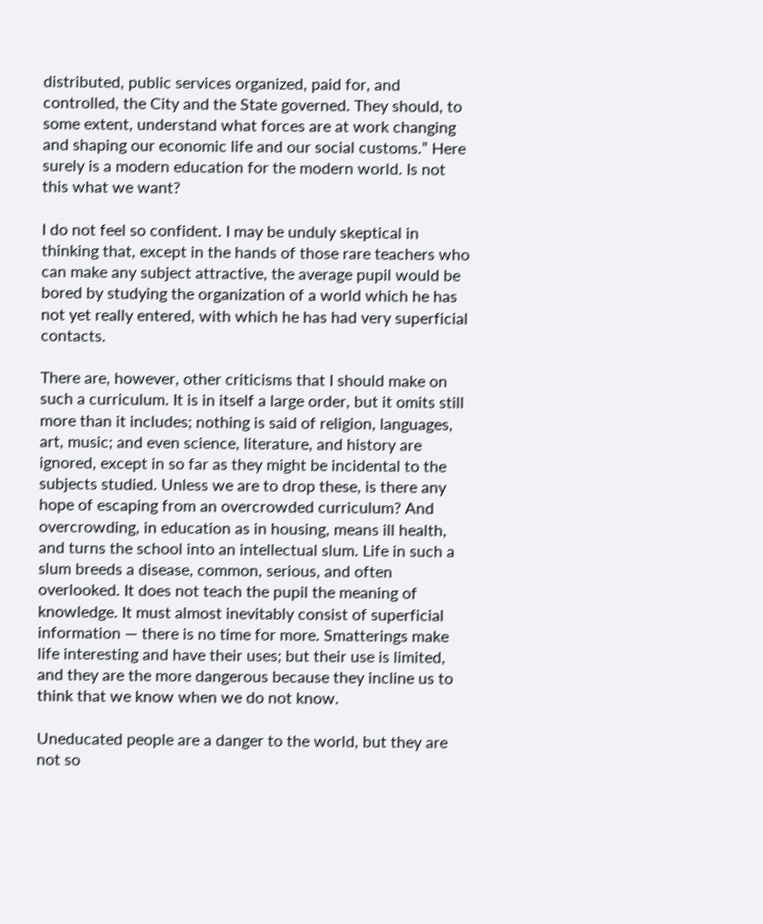distributed, public services organized, paid for, and controlled, the City and the State governed. They should, to some extent, understand what forces are at work changing and shaping our economic life and our social customs.” Here surely is a modern education for the modern world. Is not this what we want?

I do not feel so confident. I may be unduly skeptical in thinking that, except in the hands of those rare teachers who can make any subject attractive, the average pupil would be bored by studying the organization of a world which he has not yet really entered, with which he has had very superficial contacts.

There are, however, other criticisms that I should make on such a curriculum. It is in itself a large order, but it omits still more than it includes; nothing is said of religion, languages, art, music; and even science, literature, and history are ignored, except in so far as they might be incidental to the subjects studied. Unless we are to drop these, is there any hope of escaping from an overcrowded curriculum? And overcrowding, in education as in housing, means ill health, and turns the school into an intellectual slum. Life in such a slum breeds a disease, common, serious, and often overlooked. It does not teach the pupil the meaning of knowledge. It must almost inevitably consist of superficial information — there is no time for more. Smatterings make life interesting and have their uses; but their use is limited, and they are the more dangerous because they incline us to think that we know when we do not know.

Uneducated people are a danger to the world, but they are not so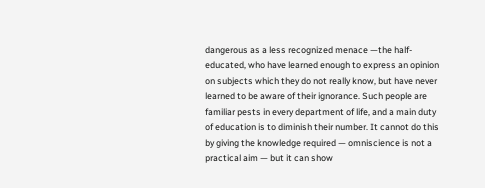dangerous as a less recognized menace —the half-educated, who have learned enough to express an opinion on subjects which they do not really know, but have never learned to be aware of their ignorance. Such people are familiar pests in every department of life, and a main duty of education is to diminish their number. It cannot do this by giving the knowledge required — omniscience is not a practical aim — but it can show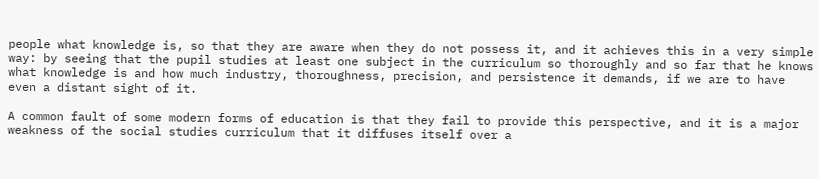people what knowledge is, so that they are aware when they do not possess it, and it achieves this in a very simple way: by seeing that the pupil studies at least one subject in the curriculum so thoroughly and so far that he knows what knowledge is and how much industry, thoroughness, precision, and persistence it demands, if we are to have even a distant sight of it.

A common fault of some modern forms of education is that they fail to provide this perspective, and it is a major weakness of the social studies curriculum that it diffuses itself over a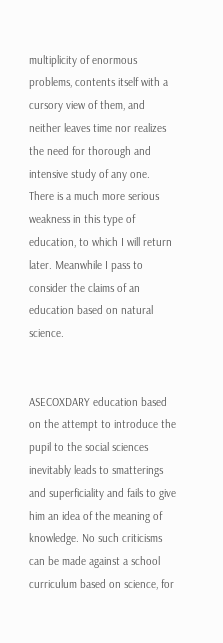multiplicity of enormous problems, contents itself with a cursory view of them, and neither leaves time nor realizes the need for thorough and intensive study of any one. There is a much more serious weakness in this type of education, to which I will return later. Meanwhile I pass to consider the claims of an education based on natural science.


ASECOXDARY education based on the attempt to introduce the pupil to the social sciences inevitably leads to smatterings and superficiality and fails to give him an idea of the meaning of knowledge. No such criticisms can be made against a school curriculum based on science, for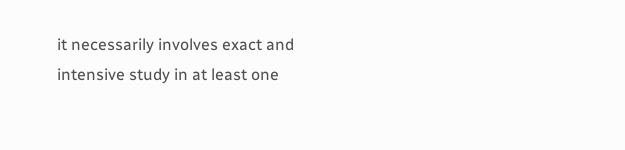it necessarily involves exact and intensive study in at least one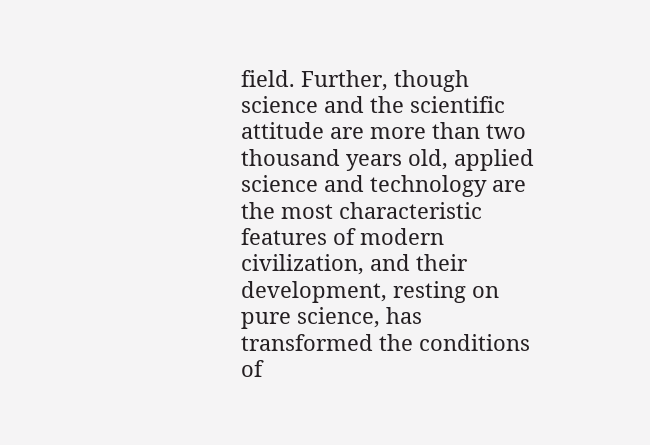field. Further, though science and the scientific attitude are more than two thousand years old, applied science and technology are the most characteristic features of modern civilization, and their development, resting on pure science, has transformed the conditions of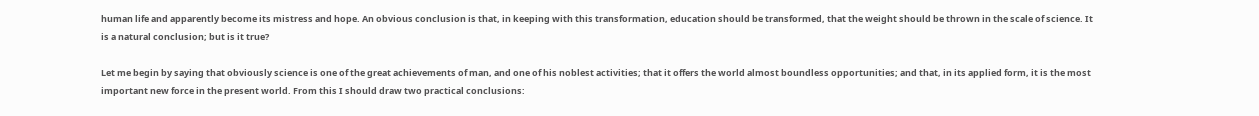human life and apparently become its mistress and hope. An obvious conclusion is that, in keeping with this transformation, education should be transformed, that the weight should be thrown in the scale of science. It is a natural conclusion; but is it true?

Let me begin by saying that obviously science is one of the great achievements of man, and one of his noblest activities; that it offers the world almost boundless opportunities; and that, in its applied form, it is the most important new force in the present world. From this I should draw two practical conclusions: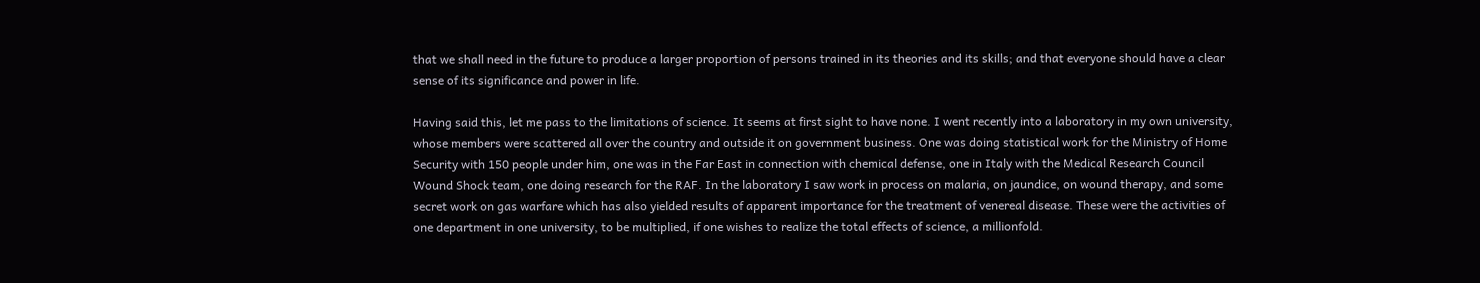that we shall need in the future to produce a larger proportion of persons trained in its theories and its skills; and that everyone should have a clear sense of its significance and power in life.

Having said this, let me pass to the limitations of science. It seems at first sight to have none. I went recently into a laboratory in my own university, whose members were scattered all over the country and outside it on government business. One was doing statistical work for the Ministry of Home Security with 150 people under him, one was in the Far East in connection with chemical defense, one in Italy with the Medical Research Council Wound Shock team, one doing research for the RAF. In the laboratory I saw work in process on malaria, on jaundice, on wound therapy, and some secret work on gas warfare which has also yielded results of apparent importance for the treatment of venereal disease. These were the activities of one department in one university, to be multiplied, if one wishes to realize the total effects of science, a millionfold.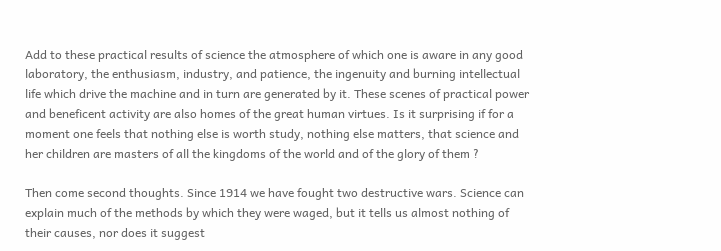Add to these practical results of science the atmosphere of which one is aware in any good laboratory, the enthusiasm, industry, and patience, the ingenuity and burning intellectual life which drive the machine and in turn are generated by it. These scenes of practical power and beneficent activity are also homes of the great human virtues. Is it surprising if for a moment one feels that nothing else is worth study, nothing else matters, that science and her children are masters of all the kingdoms of the world and of the glory of them ?

Then come second thoughts. Since 1914 we have fought two destructive wars. Science can explain much of the methods by which they were waged, but it tells us almost nothing of their causes, nor does it suggest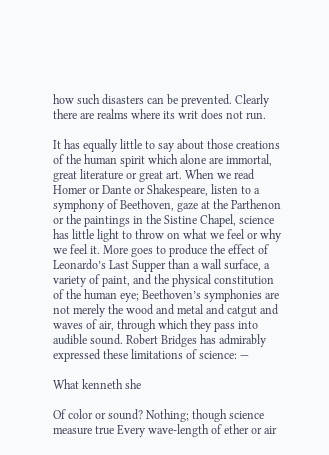how such disasters can be prevented. Clearly there are realms where its writ does not run.

It has equally little to say about those creations of the human spirit which alone are immortal, great literature or great art. When we read Homer or Dante or Shakespeare, listen to a symphony of Beethoven, gaze at the Parthenon or the paintings in the Sistine Chapel, science has little light to throw on what we feel or why we feel it. More goes to produce the effect of Leonardo’s Last Supper than a wall surface, a variety of paint, and the physical constitution of the human eye; Beethoven’s symphonies are not merely the wood and metal and catgut and waves of air, through which they pass into audible sound. Robert Bridges has admirably expressed these limitations of science: —

What kenneth she

Of color or sound? Nothing; though science measure true Every wave-length of ether or air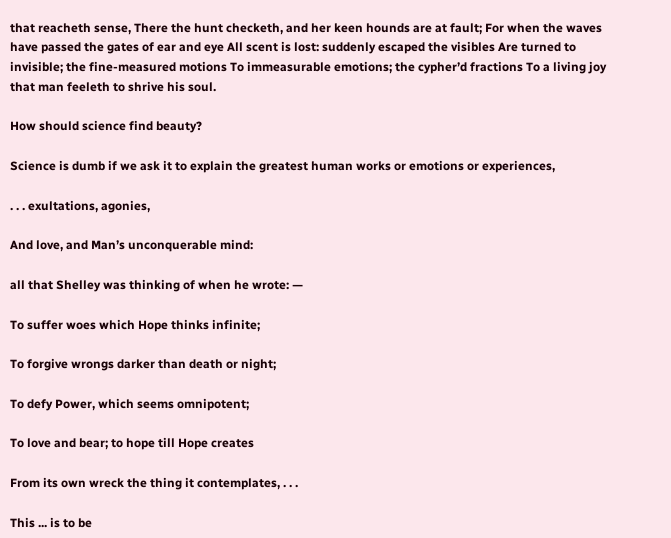that reacheth sense, There the hunt checketh, and her keen hounds are at fault; For when the waves have passed the gates of ear and eye All scent is lost: suddenly escaped the visibles Are turned to invisible; the fine-measured motions To immeasurable emotions; the cypher’d fractions To a living joy that man feeleth to shrive his soul.

How should science find beauty?

Science is dumb if we ask it to explain the greatest human works or emotions or experiences,

. . . exultations, agonies,

And love, and Man’s unconquerable mind:

all that Shelley was thinking of when he wrote: —

To suffer woes which Hope thinks infinite;

To forgive wrongs darker than death or night;

To defy Power, which seems omnipotent;

To love and bear; to hope till Hope creates

From its own wreck the thing it contemplates, . . .

This ... is to be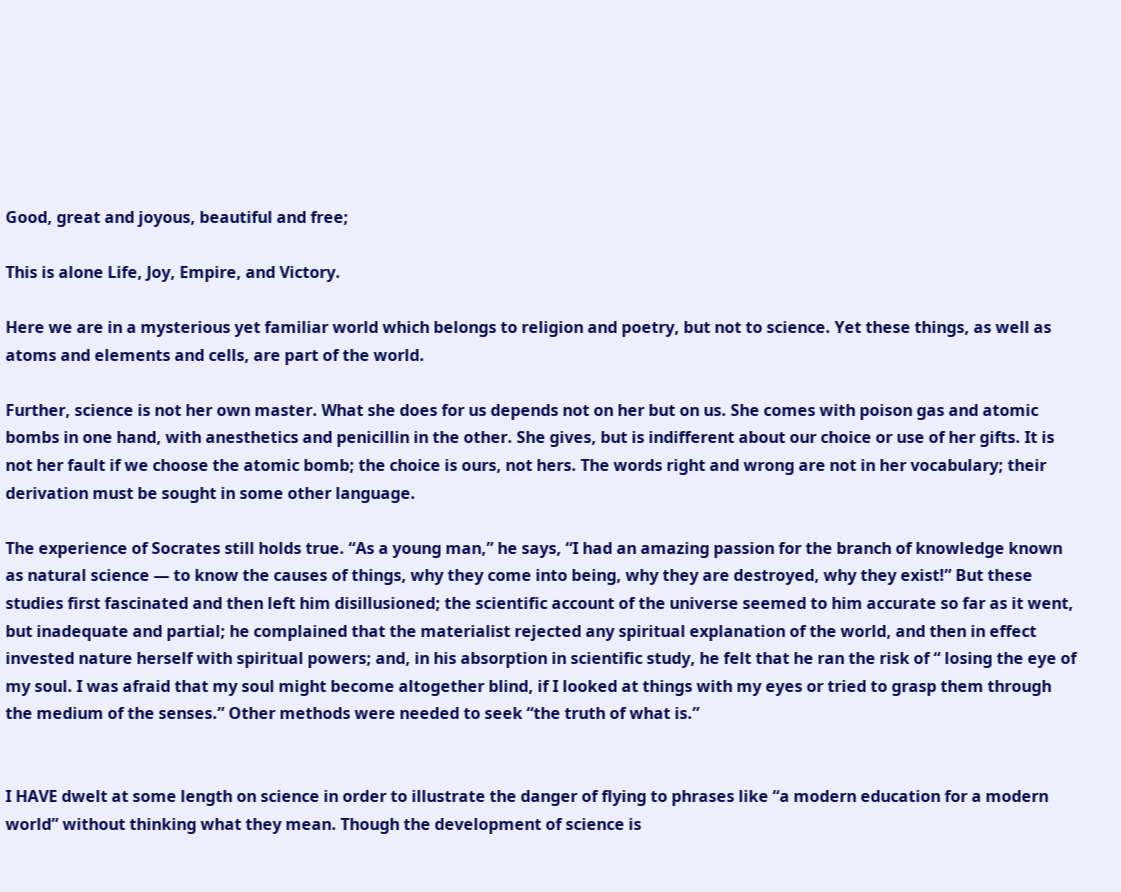Good, great and joyous, beautiful and free;

This is alone Life, Joy, Empire, and Victory.

Here we are in a mysterious yet familiar world which belongs to religion and poetry, but not to science. Yet these things, as well as atoms and elements and cells, are part of the world.

Further, science is not her own master. What she does for us depends not on her but on us. She comes with poison gas and atomic bombs in one hand, with anesthetics and penicillin in the other. She gives, but is indifferent about our choice or use of her gifts. It is not her fault if we choose the atomic bomb; the choice is ours, not hers. The words right and wrong are not in her vocabulary; their derivation must be sought in some other language.

The experience of Socrates still holds true. “As a young man,” he says, “I had an amazing passion for the branch of knowledge known as natural science — to know the causes of things, why they come into being, why they are destroyed, why they exist!” But these studies first fascinated and then left him disillusioned; the scientific account of the universe seemed to him accurate so far as it went, but inadequate and partial; he complained that the materialist rejected any spiritual explanation of the world, and then in effect invested nature herself with spiritual powers; and, in his absorption in scientific study, he felt that he ran the risk of “ losing the eye of my soul. I was afraid that my soul might become altogether blind, if I looked at things with my eyes or tried to grasp them through the medium of the senses.” Other methods were needed to seek “the truth of what is.”


I HAVE dwelt at some length on science in order to illustrate the danger of flying to phrases like “a modern education for a modern world” without thinking what they mean. Though the development of science is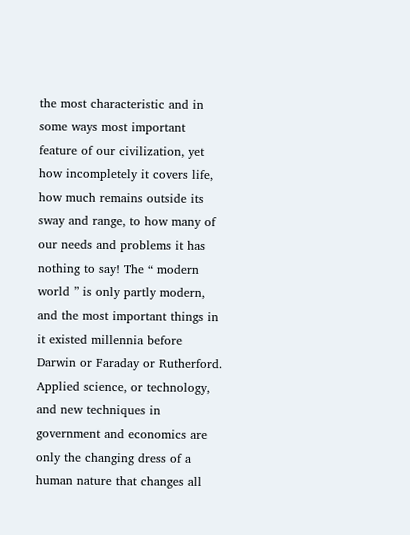the most characteristic and in some ways most important feature of our civilization, yet how incompletely it covers life, how much remains outside its sway and range, to how many of our needs and problems it has nothing to say! The “ modern world ” is only partly modern, and the most important things in it existed millennia before Darwin or Faraday or Rutherford. Applied science, or technology, and new techniques in government and economics are only the changing dress of a human nature that changes all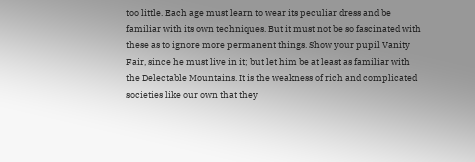too little. Each age must learn to wear its peculiar dress and be familiar with its own techniques. But it must not be so fascinated with these as to ignore more permanent things. Show your pupil Vanity Fair, since he must live in it; but let him be at least as familiar with the Delectable Mountains. It is the weakness of rich and complicated societies like our own that they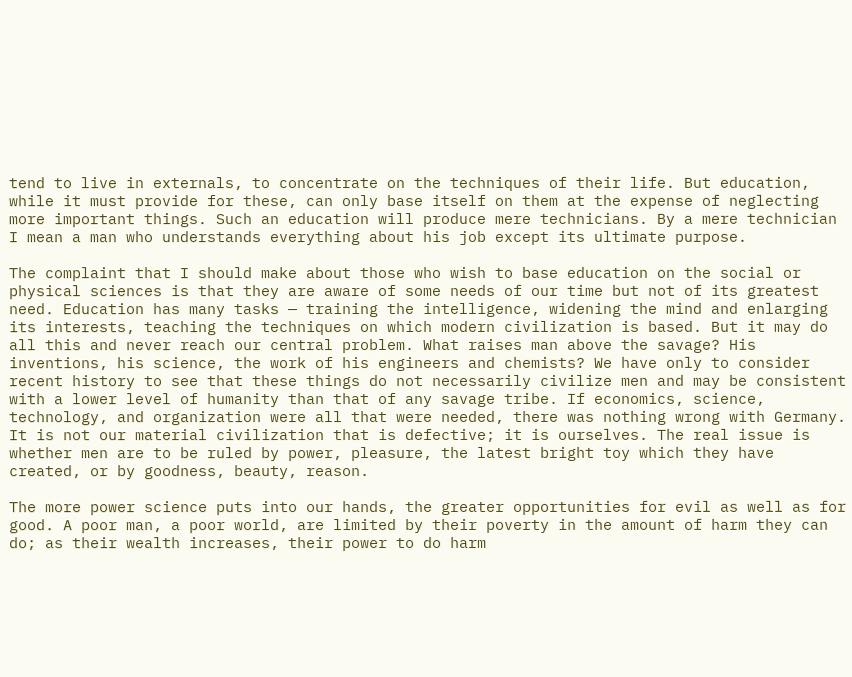tend to live in externals, to concentrate on the techniques of their life. But education, while it must provide for these, can only base itself on them at the expense of neglecting more important things. Such an education will produce mere technicians. By a mere technician I mean a man who understands everything about his job except its ultimate purpose.

The complaint that I should make about those who wish to base education on the social or physical sciences is that they are aware of some needs of our time but not of its greatest need. Education has many tasks — training the intelligence, widening the mind and enlarging its interests, teaching the techniques on which modern civilization is based. But it may do all this and never reach our central problem. What raises man above the savage? His inventions, his science, the work of his engineers and chemists? We have only to consider recent history to see that these things do not necessarily civilize men and may be consistent with a lower level of humanity than that of any savage tribe. If economics, science, technology, and organization were all that were needed, there was nothing wrong with Germany. It is not our material civilization that is defective; it is ourselves. The real issue is whether men are to be ruled by power, pleasure, the latest bright toy which they have created, or by goodness, beauty, reason.

The more power science puts into our hands, the greater opportunities for evil as well as for good. A poor man, a poor world, are limited by their poverty in the amount of harm they can do; as their wealth increases, their power to do harm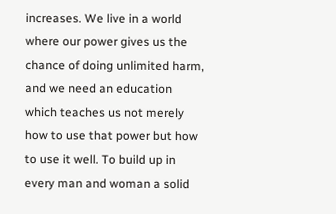increases. We live in a world where our power gives us the chance of doing unlimited harm, and we need an education which teaches us not merely how to use that power but how to use it well. To build up in every man and woman a solid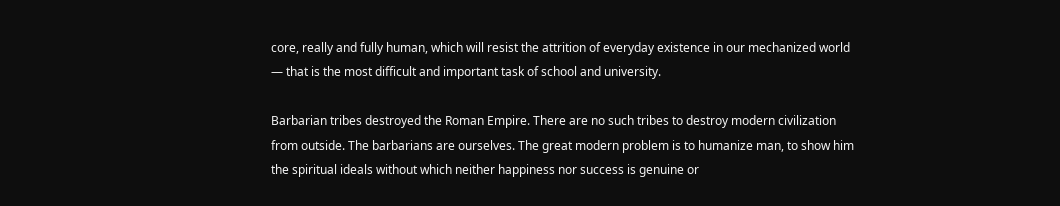core, really and fully human, which will resist the attrition of everyday existence in our mechanized world — that is the most difficult and important task of school and university.

Barbarian tribes destroyed the Roman Empire. There are no such tribes to destroy modern civilization from outside. The barbarians are ourselves. The great modern problem is to humanize man, to show him the spiritual ideals without which neither happiness nor success is genuine or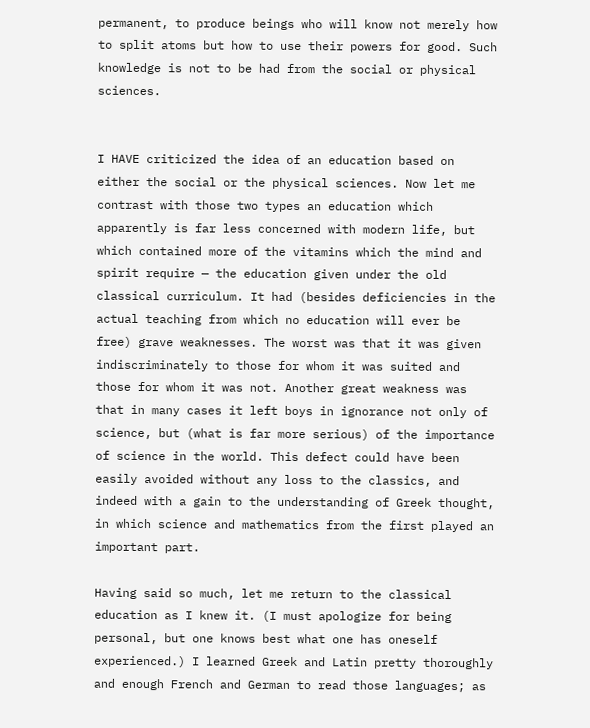permanent, to produce beings who will know not merely how to split atoms but how to use their powers for good. Such knowledge is not to be had from the social or physical sciences.


I HAVE criticized the idea of an education based on either the social or the physical sciences. Now let me contrast with those two types an education which apparently is far less concerned with modern life, but which contained more of the vitamins which the mind and spirit require — the education given under the old classical curriculum. It had (besides deficiencies in the actual teaching from which no education will ever be free) grave weaknesses. The worst was that it was given indiscriminately to those for whom it was suited and those for whom it was not. Another great weakness was that in many cases it left boys in ignorance not only of science, but (what is far more serious) of the importance of science in the world. This defect could have been easily avoided without any loss to the classics, and indeed with a gain to the understanding of Greek thought, in which science and mathematics from the first played an important part.

Having said so much, let me return to the classical education as I knew it. (I must apologize for being personal, but one knows best what one has oneself experienced.) I learned Greek and Latin pretty thoroughly and enough French and German to read those languages; as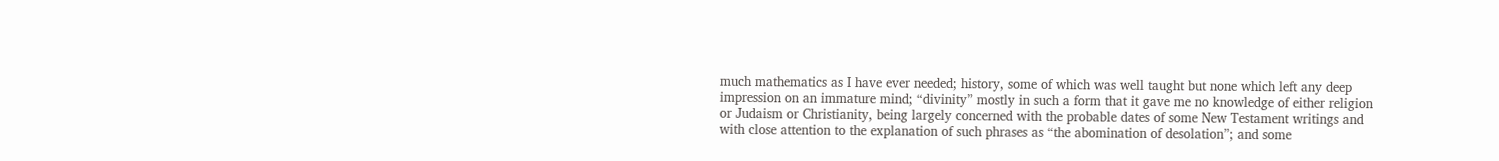much mathematics as I have ever needed; history, some of which was well taught but none which left any deep impression on an immature mind; “divinity” mostly in such a form that it gave me no knowledge of either religion or Judaism or Christianity, being largely concerned with the probable dates of some New Testament writings and with close attention to the explanation of such phrases as “the abomination of desolation”; and some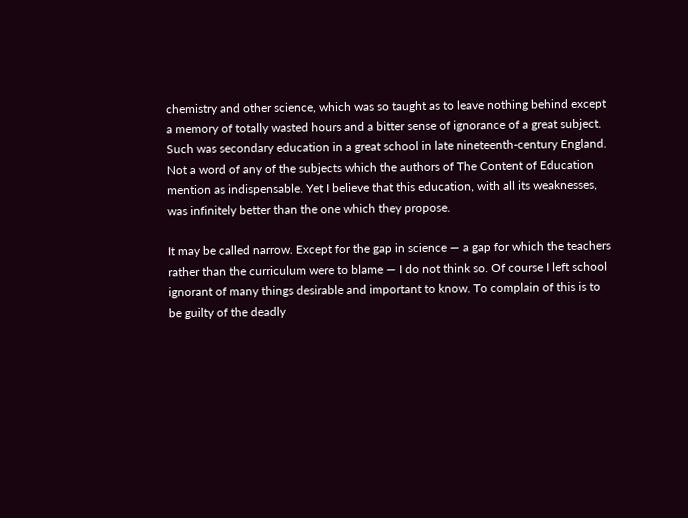chemistry and other science, which was so taught as to leave nothing behind except a memory of totally wasted hours and a bitter sense of ignorance of a great subject. Such was secondary education in a great school in late nineteenth-century England. Not a word of any of the subjects which the authors of The Content of Education mention as indispensable. Yet I believe that this education, with all its weaknesses, was infinitely better than the one which they propose.

It may be called narrow. Except for the gap in science — a gap for which the teachers rather than the curriculum were to blame — I do not think so. Of course I left school ignorant of many things desirable and important to know. To complain of this is to be guilty of the deadly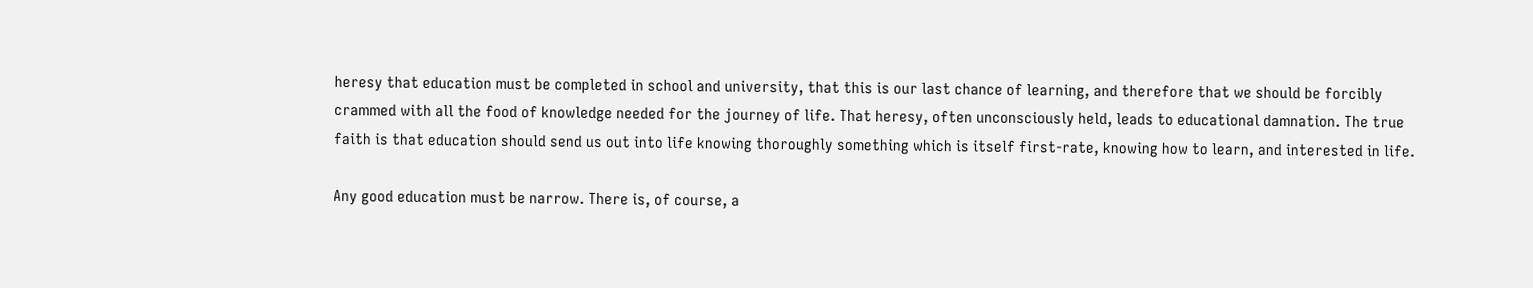heresy that education must be completed in school and university, that this is our last chance of learning, and therefore that we should be forcibly crammed with all the food of knowledge needed for the journey of life. That heresy, often unconsciously held, leads to educational damnation. The true faith is that education should send us out into life knowing thoroughly something which is itself first-rate, knowing how to learn, and interested in life.

Any good education must be narrow. There is, of course, a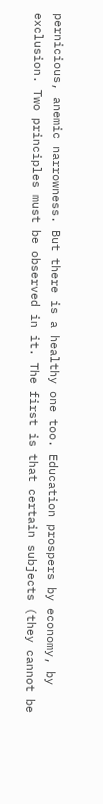pernicious, anemic narrowness. But there is a healthy one too. Education prospers by economy, by exclusion. Two principles must be observed in it. The first is that certain subjects (they cannot be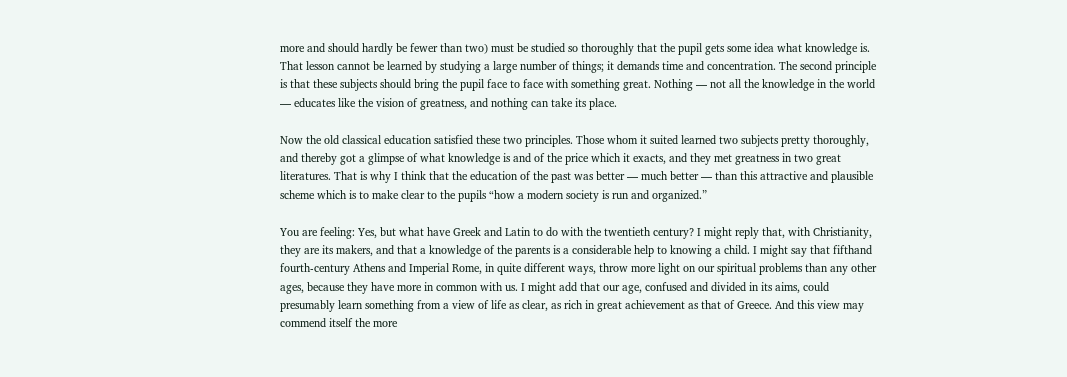more and should hardly be fewer than two) must be studied so thoroughly that the pupil gets some idea what knowledge is. That lesson cannot be learned by studying a large number of things; it demands time and concentration. The second principle is that these subjects should bring the pupil face to face with something great. Nothing — not all the knowledge in the world — educates like the vision of greatness, and nothing can take its place.

Now the old classical education satisfied these two principles. Those whom it suited learned two subjects pretty thoroughly, and thereby got a glimpse of what knowledge is and of the price which it exacts, and they met greatness in two great literatures. That is why I think that the education of the past was better — much better — than this attractive and plausible scheme which is to make clear to the pupils “how a modern society is run and organized.”

You are feeling: Yes, but what have Greek and Latin to do with the twentieth century? I might reply that, with Christianity, they are its makers, and that a knowledge of the parents is a considerable help to knowing a child. I might say that fifthand fourth-century Athens and Imperial Rome, in quite different ways, throw more light on our spiritual problems than any other ages, because they have more in common with us. I might add that our age, confused and divided in its aims, could presumably learn something from a view of life as clear, as rich in great achievement as that of Greece. And this view may commend itself the more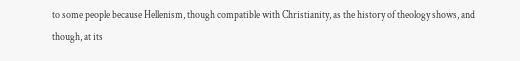to some people because Hellenism, though compatible with Christianity, as the history of theology shows, and though, at its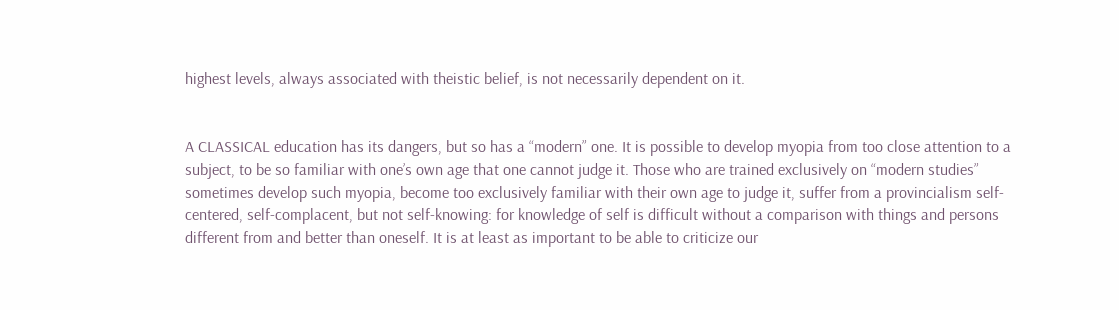highest levels, always associated with theistic belief, is not necessarily dependent on it.


A CLASSICAL education has its dangers, but so has a “modern” one. It is possible to develop myopia from too close attention to a subject, to be so familiar with one’s own age that one cannot judge it. Those who are trained exclusively on “modern studies” sometimes develop such myopia, become too exclusively familiar with their own age to judge it, suffer from a provincialism self-centered, self-complacent, but not self-knowing: for knowledge of self is difficult without a comparison with things and persons different from and better than oneself. It is at least as important to be able to criticize our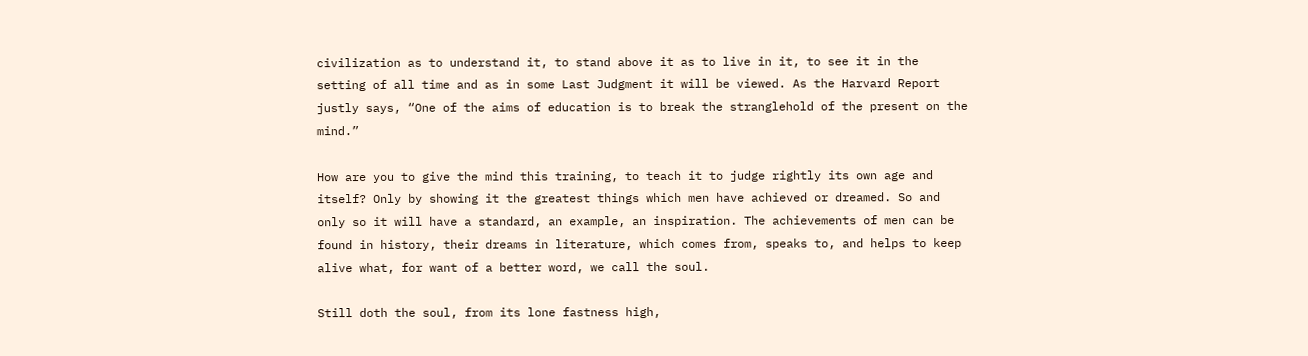civilization as to understand it, to stand above it as to live in it, to see it in the setting of all time and as in some Last Judgment it will be viewed. As the Harvard Report justly says, “One of the aims of education is to break the stranglehold of the present on the mind.”

How are you to give the mind this training, to teach it to judge rightly its own age and itself? Only by showing it the greatest things which men have achieved or dreamed. So and only so it will have a standard, an example, an inspiration. The achievements of men can be found in history, their dreams in literature, which comes from, speaks to, and helps to keep alive what, for want of a better word, we call the soul.

Still doth the soul, from its lone fastness high,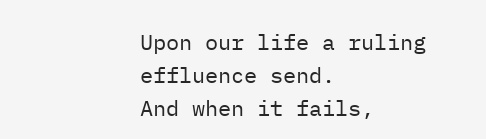Upon our life a ruling effluence send.
And when it fails,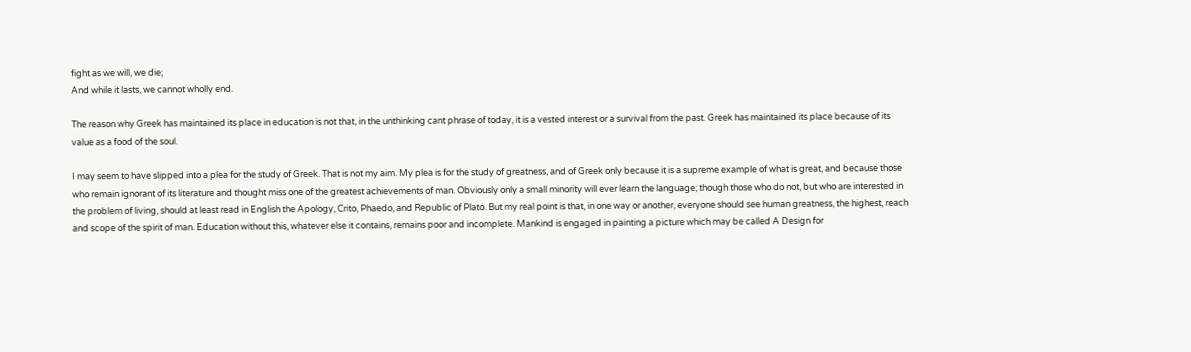fight as we will, we die;
And while it lasts, we cannot wholly end.

The reason why Greek has maintained its place in education is not that, in the unthinking cant phrase of today, it is a vested interest or a survival from the past. Greek has maintained its place because of its value as a food of the soul.

I may seem to have slipped into a plea for the study of Greek. That is not my aim. My plea is for the study of greatness, and of Greek only because it is a supreme example of what is great, and because those who remain ignorant of its literature and thought miss one of the greatest achievements of man. Obviously only a small minority will ever learn the language; though those who do not, but who are interested in the problem of living, should at least read in English the Apology, Crito, Phaedo, and Republic of Plato. But my real point is that, in one way or another, everyone should see human greatness, the highest, reach and scope of the spirit of man. Education without this, whatever else it contains, remains poor and incomplete. Mankind is engaged in painting a picture which may be called A Design for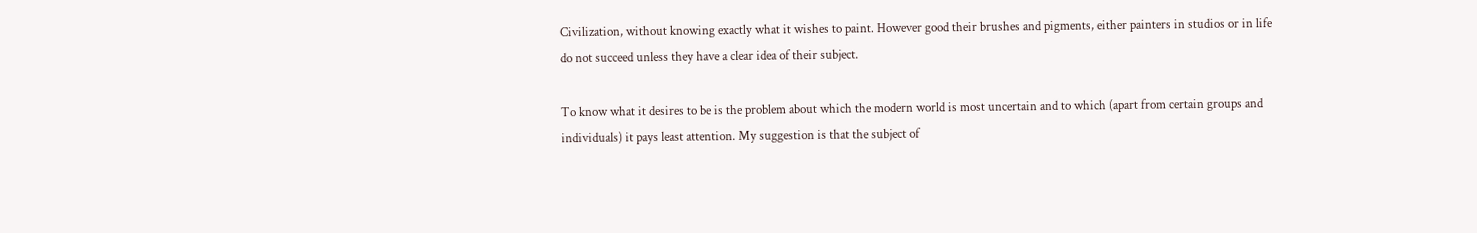Civilization, without knowing exactly what it wishes to paint. However good their brushes and pigments, either painters in studios or in life do not succeed unless they have a clear idea of their subject.

To know what it desires to be is the problem about which the modern world is most uncertain and to which (apart from certain groups and individuals) it pays least attention. My suggestion is that the subject of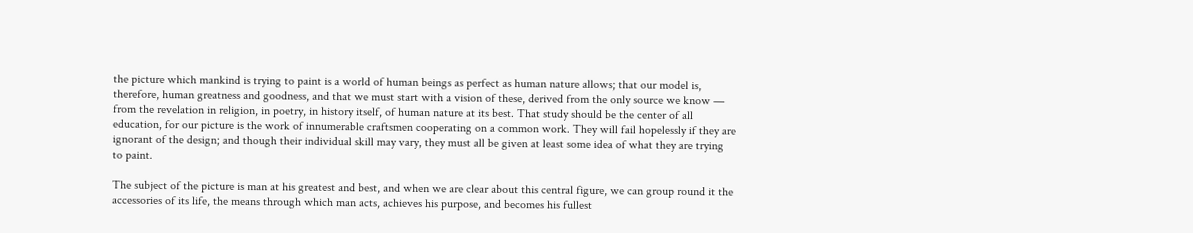the picture which mankind is trying to paint is a world of human beings as perfect as human nature allows; that our model is, therefore, human greatness and goodness, and that we must start with a vision of these, derived from the only source we know — from the revelation in religion, in poetry, in history itself, of human nature at its best. That study should be the center of all education, for our picture is the work of innumerable craftsmen cooperating on a common work. They will fail hopelessly if they are ignorant of the design; and though their individual skill may vary, they must all be given at least some idea of what they are trying to paint.

The subject of the picture is man at his greatest and best, and when we are clear about this central figure, we can group round it the accessories of its life, the means through which man acts, achieves his purpose, and becomes his fullest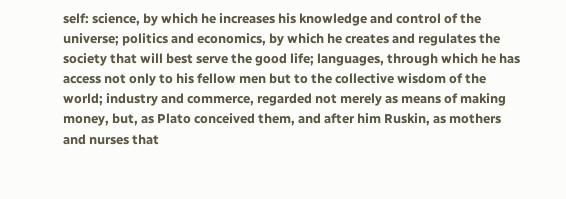self: science, by which he increases his knowledge and control of the universe; politics and economics, by which he creates and regulates the society that will best serve the good life; languages, through which he has access not only to his fellow men but to the collective wisdom of the world; industry and commerce, regarded not merely as means of making money, but, as Plato conceived them, and after him Ruskin, as mothers and nurses that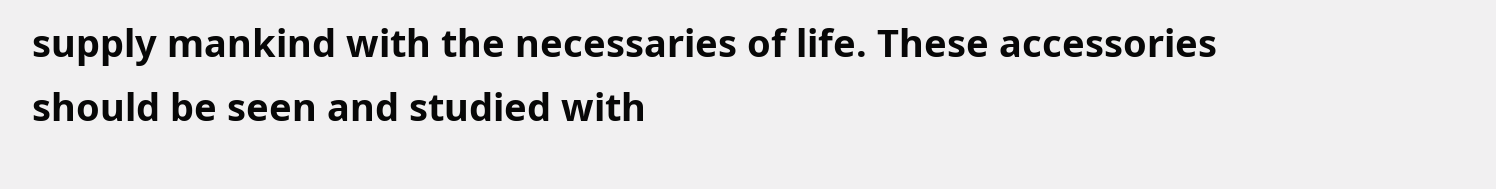supply mankind with the necessaries of life. These accessories should be seen and studied with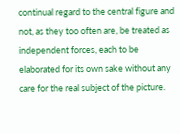continual regard to the central figure and not, as they too often are, be treated as independent forces, each to be elaborated for its own sake without any care for the real subject of the picture.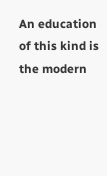An education of this kind is the modern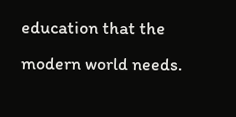education that the modern world needs.